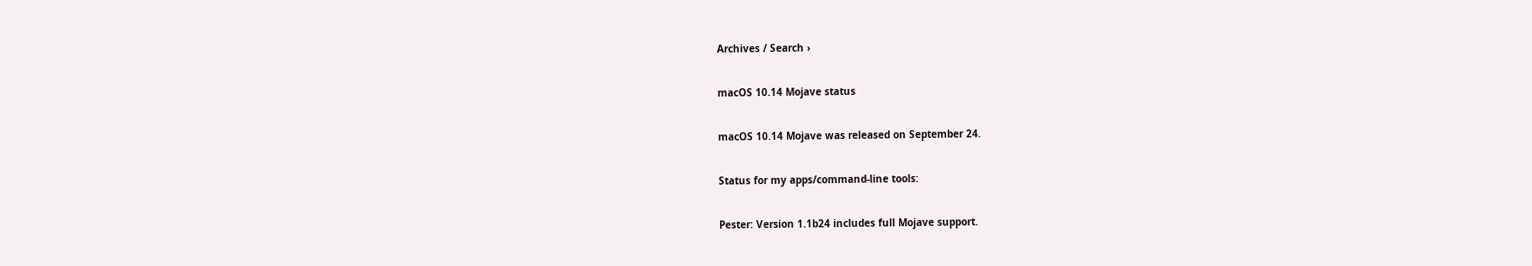Archives / Search ›

macOS 10.14 Mojave status

macOS 10.14 Mojave was released on September 24.

Status for my apps/command-line tools:

Pester: Version 1.1b24 includes full Mojave support.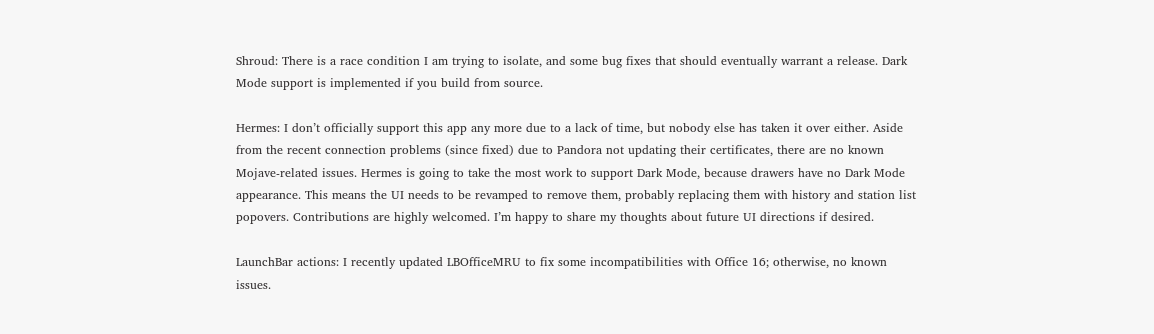Shroud: There is a race condition I am trying to isolate, and some bug fixes that should eventually warrant a release. Dark Mode support is implemented if you build from source.

Hermes: I don’t officially support this app any more due to a lack of time, but nobody else has taken it over either. Aside from the recent connection problems (since fixed) due to Pandora not updating their certificates, there are no known Mojave-related issues. Hermes is going to take the most work to support Dark Mode, because drawers have no Dark Mode appearance. This means the UI needs to be revamped to remove them, probably replacing them with history and station list popovers. Contributions are highly welcomed. I’m happy to share my thoughts about future UI directions if desired.

LaunchBar actions: I recently updated LBOfficeMRU to fix some incompatibilities with Office 16; otherwise, no known issues.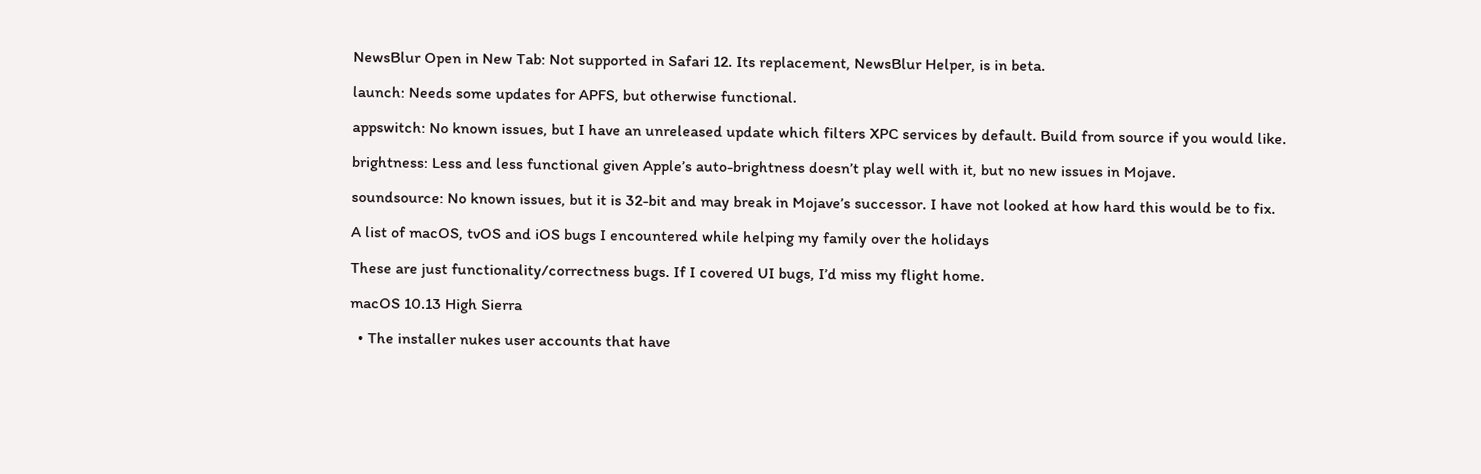NewsBlur Open in New Tab: Not supported in Safari 12. Its replacement, NewsBlur Helper, is in beta.

launch: Needs some updates for APFS, but otherwise functional.

appswitch: No known issues, but I have an unreleased update which filters XPC services by default. Build from source if you would like.

brightness: Less and less functional given Apple’s auto-brightness doesn’t play well with it, but no new issues in Mojave.

soundsource: No known issues, but it is 32-bit and may break in Mojave’s successor. I have not looked at how hard this would be to fix.

A list of macOS, tvOS and iOS bugs I encountered while helping my family over the holidays

These are just functionality/correctness bugs. If I covered UI bugs, I’d miss my flight home.

macOS 10.13 High Sierra

  • The installer nukes user accounts that have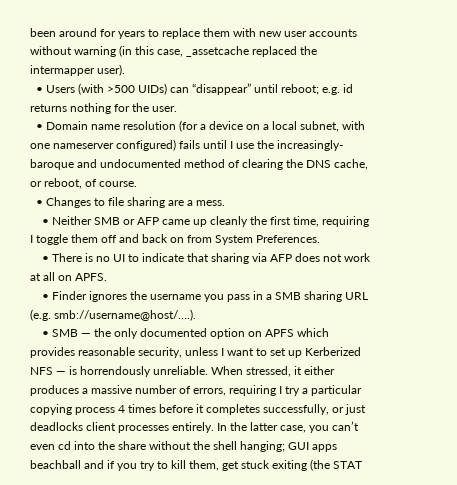been around for years to replace them with new user accounts without warning (in this case, _assetcache replaced the intermapper user).
  • Users (with >500 UIDs) can “disappear” until reboot; e.g. id returns nothing for the user.
  • Domain name resolution (for a device on a local subnet, with one nameserver configured) fails until I use the increasingly-baroque and undocumented method of clearing the DNS cache, or reboot, of course.
  • Changes to file sharing are a mess.
    • Neither SMB or AFP came up cleanly the first time, requiring I toggle them off and back on from System Preferences.
    • There is no UI to indicate that sharing via AFP does not work at all on APFS.
    • Finder ignores the username you pass in a SMB sharing URL (e.g. smb://username@host/….).
    • SMB — the only documented option on APFS which provides reasonable security, unless I want to set up Kerberized NFS — is horrendously unreliable. When stressed, it either produces a massive number of errors, requiring I try a particular copying process 4 times before it completes successfully, or just deadlocks client processes entirely. In the latter case, you can’t even cd into the share without the shell hanging; GUI apps beachball and if you try to kill them, get stuck exiting (the STAT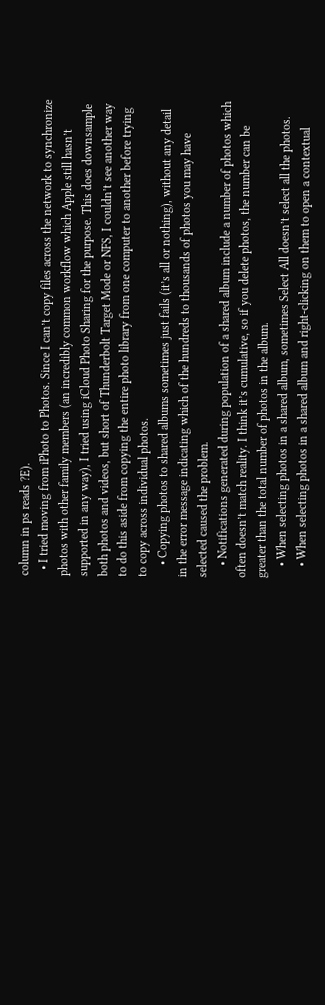column in ps reads ?E).
  • I tried moving from iPhoto to Photos. Since I can’t copy files across the network to synchronize photos with other family members (an incredibly common workflow which Apple still hasn’t supported in any way), I tried using iCloud Photo Sharing for the purpose. This does downsample both photos and videos, but short of Thunderbolt Target Mode or NFS, I couldn’t see another way to do this aside from copying the entire photo library from one computer to another before trying to copy across individual photos.
    • Copying photos to shared albums sometimes just fails (it’s all or nothing), without any detail in the error message indicating which of the hundreds to thousands of photos you may have selected caused the problem.
    • Notifications generated during population of a shared album include a number of photos which often doesn’t match reality. I think it’s cumulative, so if you delete photos, the number can be greater than the total number of photos in the album.
    • When selecting photos in a shared album, sometimes Select All doesn’t select all the photos.
    • When selecting photos in a shared album and right-clicking on them to open a contextual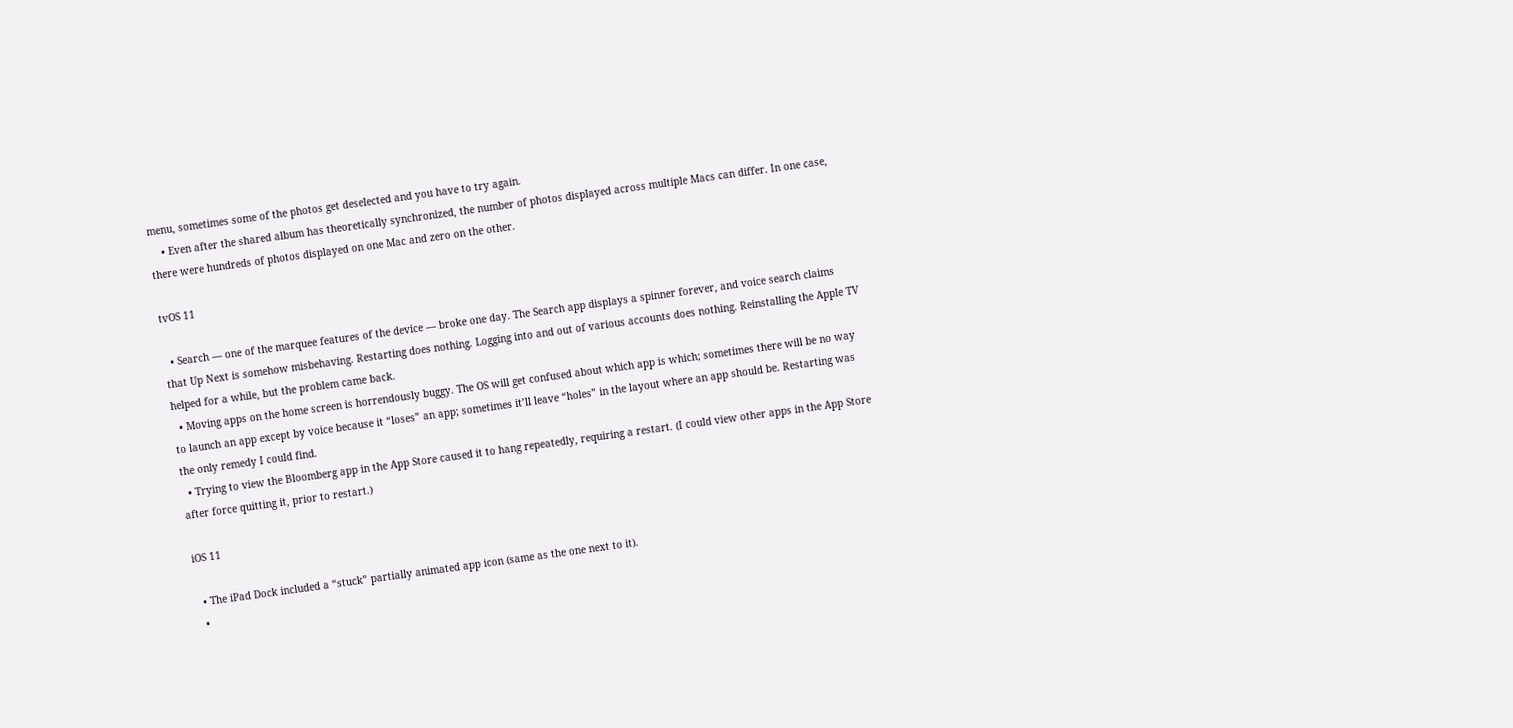menu, sometimes some of the photos get deselected and you have to try again.
    • Even after the shared album has theoretically synchronized, the number of photos displayed across multiple Macs can differ. In one case, there were hundreds of photos displayed on one Mac and zero on the other.

tvOS 11

  • Search — one of the marquee features of the device — broke one day. The Search app displays a spinner forever, and voice search claims that Up Next is somehow misbehaving. Restarting does nothing. Logging into and out of various accounts does nothing. Reinstalling the Apple TV helped for a while, but the problem came back.
  • Moving apps on the home screen is horrendously buggy. The OS will get confused about which app is which; sometimes there will be no way to launch an app except by voice because it “loses” an app; sometimes it’ll leave “holes” in the layout where an app should be. Restarting was the only remedy I could find.
  • Trying to view the Bloomberg app in the App Store caused it to hang repeatedly, requiring a restart. (I could view other apps in the App Store after force quitting it, prior to restart.)

iOS 11

  • The iPad Dock included a “stuck” partially animated app icon (same as the one next to it).
  •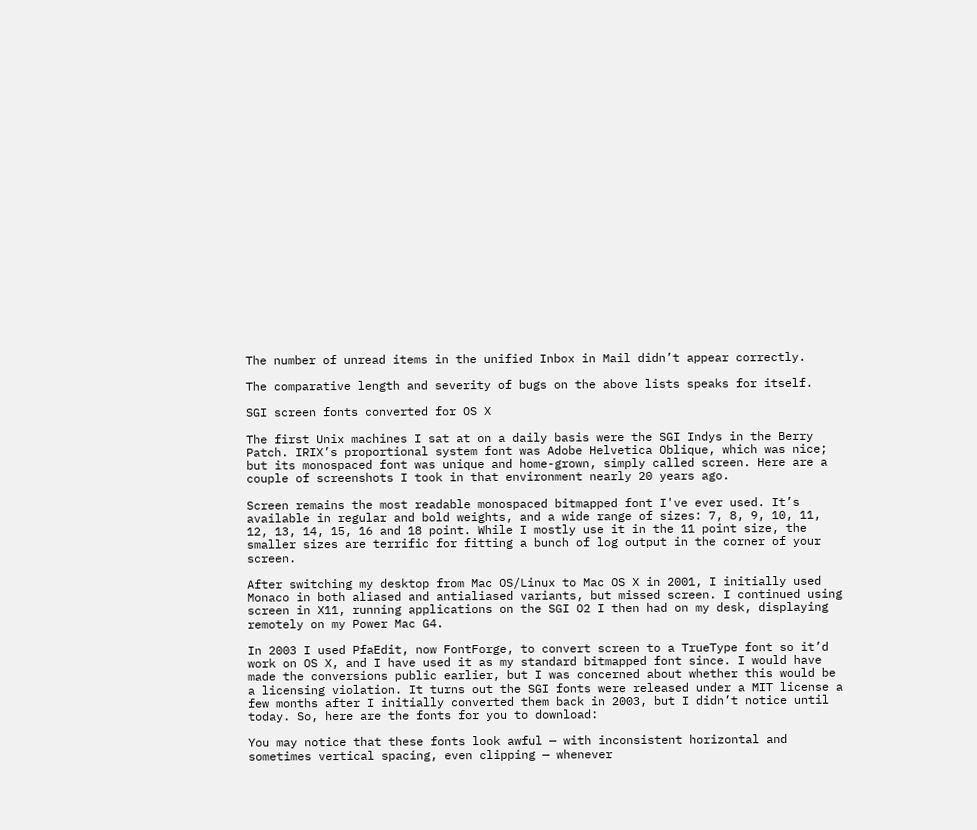The number of unread items in the unified Inbox in Mail didn’t appear correctly.

The comparative length and severity of bugs on the above lists speaks for itself.

SGI screen fonts converted for OS X

The first Unix machines I sat at on a daily basis were the SGI Indys in the Berry Patch. IRIX’s proportional system font was Adobe Helvetica Oblique, which was nice; but its monospaced font was unique and home-grown, simply called screen. Here are a couple of screenshots I took in that environment nearly 20 years ago.

Screen remains the most readable monospaced bitmapped font I've ever used. It’s available in regular and bold weights, and a wide range of sizes: 7, 8, 9, 10, 11, 12, 13, 14, 15, 16 and 18 point. While I mostly use it in the 11 point size, the smaller sizes are terrific for fitting a bunch of log output in the corner of your screen.

After switching my desktop from Mac OS/Linux to Mac OS X in 2001, I initially used Monaco in both aliased and antialiased variants, but missed screen. I continued using screen in X11, running applications on the SGI O2 I then had on my desk, displaying remotely on my Power Mac G4.

In 2003 I used PfaEdit, now FontForge, to convert screen to a TrueType font so it’d work on OS X, and I have used it as my standard bitmapped font since. I would have made the conversions public earlier, but I was concerned about whether this would be a licensing violation. It turns out the SGI fonts were released under a MIT license a few months after I initially converted them back in 2003, but I didn’t notice until today. So, here are the fonts for you to download:

You may notice that these fonts look awful — with inconsistent horizontal and sometimes vertical spacing, even clipping — whenever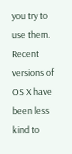you try to use them. Recent versions of OS X have been less kind to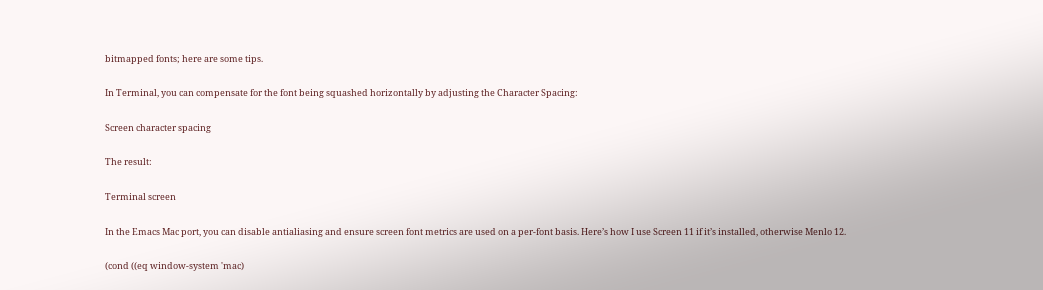bitmapped fonts; here are some tips.

In Terminal, you can compensate for the font being squashed horizontally by adjusting the Character Spacing:

Screen character spacing

The result:

Terminal screen

In the Emacs Mac port, you can disable antialiasing and ensure screen font metrics are used on a per-font basis. Here’s how I use Screen 11 if it’s installed, otherwise Menlo 12.

(cond ((eq window-system 'mac)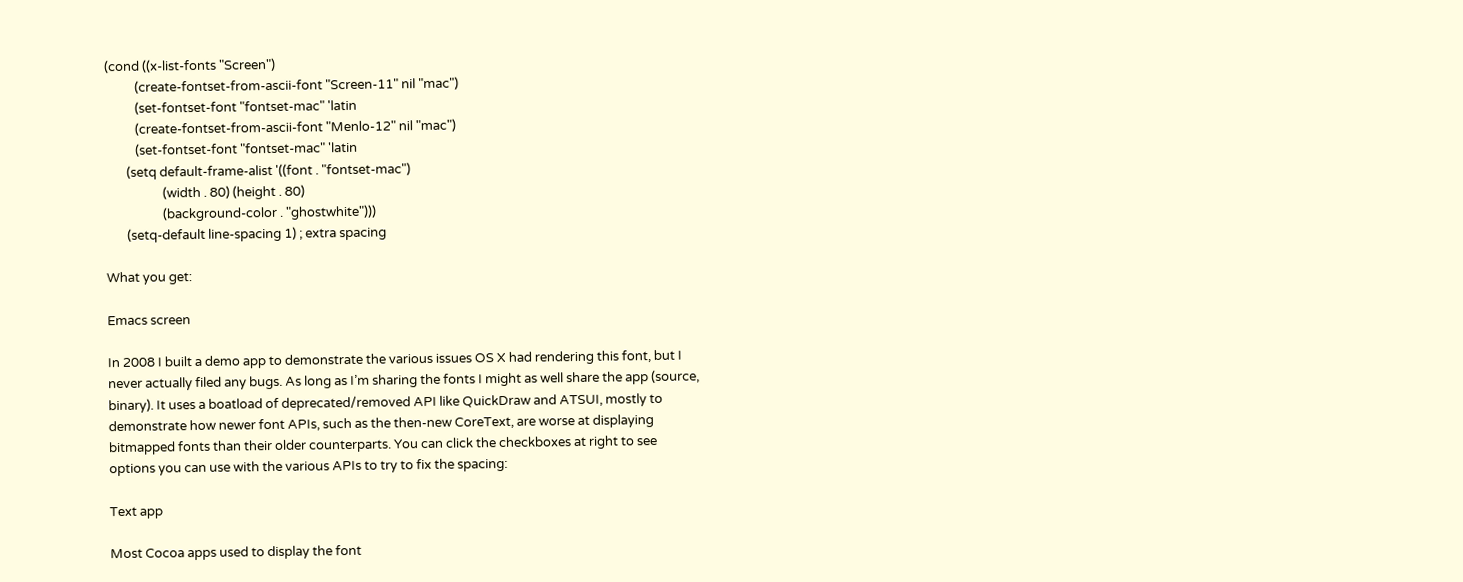(cond ((x-list-fonts "Screen")
          (create-fontset-from-ascii-font "Screen-11" nil "mac")
          (set-fontset-font "fontset-mac" 'latin
          (create-fontset-from-ascii-font "Menlo-12" nil "mac")
          (set-fontset-font "fontset-mac" 'latin
       (setq default-frame-alist '((font . "fontset-mac")
                   (width . 80) (height . 80)
                   (background-color . "ghostwhite")))
       (setq-default line-spacing 1) ; extra spacing

What you get:

Emacs screen

In 2008 I built a demo app to demonstrate the various issues OS X had rendering this font, but I never actually filed any bugs. As long as I’m sharing the fonts I might as well share the app (source, binary). It uses a boatload of deprecated/removed API like QuickDraw and ATSUI, mostly to demonstrate how newer font APIs, such as the then-new CoreText, are worse at displaying bitmapped fonts than their older counterparts. You can click the checkboxes at right to see options you can use with the various APIs to try to fix the spacing:

Text app

Most Cocoa apps used to display the font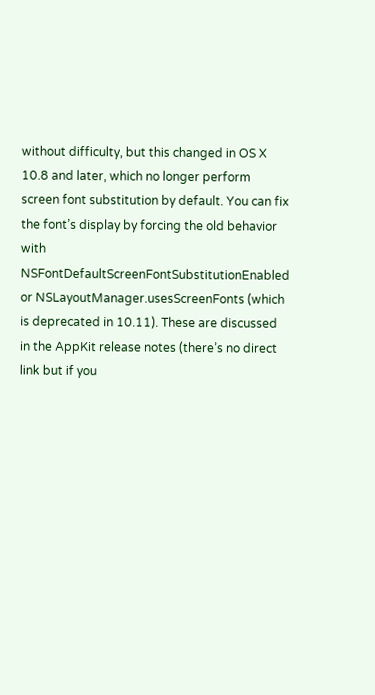without difficulty, but this changed in OS X 10.8 and later, which no longer perform screen font substitution by default. You can fix the font’s display by forcing the old behavior with NSFontDefaultScreenFontSubstitutionEnabled or NSLayoutManager.usesScreenFonts (which is deprecated in 10.11). These are discussed in the AppKit release notes (there’s no direct link but if you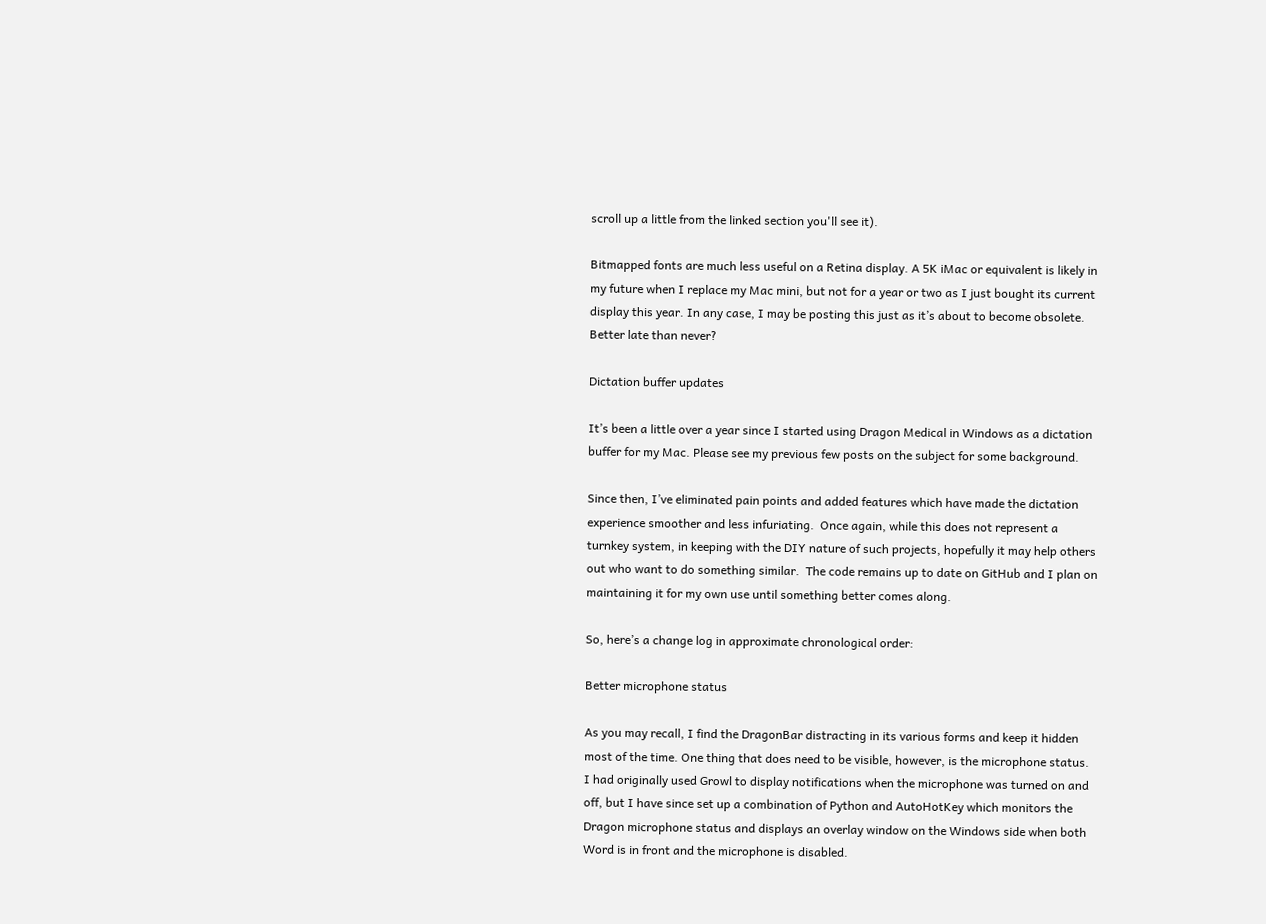scroll up a little from the linked section you'll see it).

Bitmapped fonts are much less useful on a Retina display. A 5K iMac or equivalent is likely in my future when I replace my Mac mini, but not for a year or two as I just bought its current display this year. In any case, I may be posting this just as it’s about to become obsolete. Better late than never?

Dictation buffer updates

It’s been a little over a year since I started using Dragon Medical in Windows as a dictation buffer for my Mac. Please see my previous few posts on the subject for some background.

Since then, I’ve eliminated pain points and added features which have made the dictation experience smoother and less infuriating.  Once again, while this does not represent a turnkey system, in keeping with the DIY nature of such projects, hopefully it may help others out who want to do something similar.  The code remains up to date on GitHub and I plan on maintaining it for my own use until something better comes along.

So, here’s a change log in approximate chronological order:

Better microphone status

As you may recall, I find the DragonBar distracting in its various forms and keep it hidden most of the time. One thing that does need to be visible, however, is the microphone status. I had originally used Growl to display notifications when the microphone was turned on and off, but I have since set up a combination of Python and AutoHotKey which monitors the Dragon microphone status and displays an overlay window on the Windows side when both Word is in front and the microphone is disabled.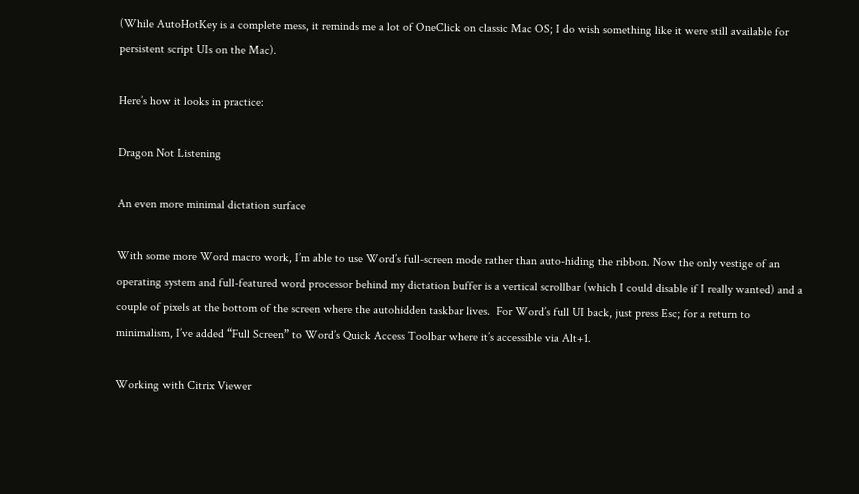(While AutoHotKey is a complete mess, it reminds me a lot of OneClick on classic Mac OS; I do wish something like it were still available for persistent script UIs on the Mac).

Here’s how it looks in practice:

Dragon Not Listening

An even more minimal dictation surface

With some more Word macro work, I’m able to use Word’s full-screen mode rather than auto-hiding the ribbon. Now the only vestige of an operating system and full-featured word processor behind my dictation buffer is a vertical scrollbar (which I could disable if I really wanted) and a couple of pixels at the bottom of the screen where the autohidden taskbar lives.  For Word’s full UI back, just press Esc; for a return to minimalism, I’ve added “Full Screen” to Word’s Quick Access Toolbar where it’s accessible via Alt+1.

Working with Citrix Viewer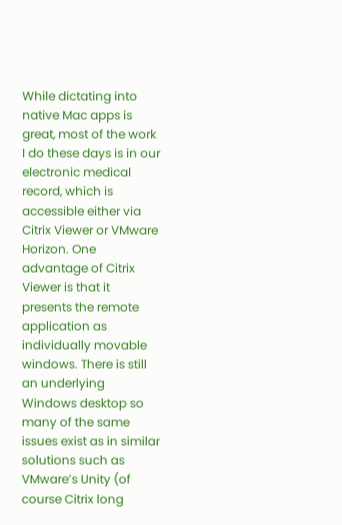While dictating into native Mac apps is great, most of the work I do these days is in our electronic medical record, which is accessible either via Citrix Viewer or VMware Horizon. One advantage of Citrix Viewer is that it presents the remote application as individually movable windows. There is still an underlying Windows desktop so many of the same issues exist as in similar solutions such as VMware’s Unity (of course Citrix long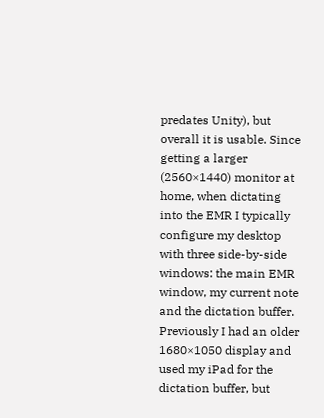predates Unity), but overall it is usable. Since getting a larger (2560×1440) monitor at home, when dictating into the EMR I typically configure my desktop with three side-by-side windows: the main EMR window, my current note and the dictation buffer.  Previously I had an older 1680×1050 display and used my iPad for the dictation buffer, but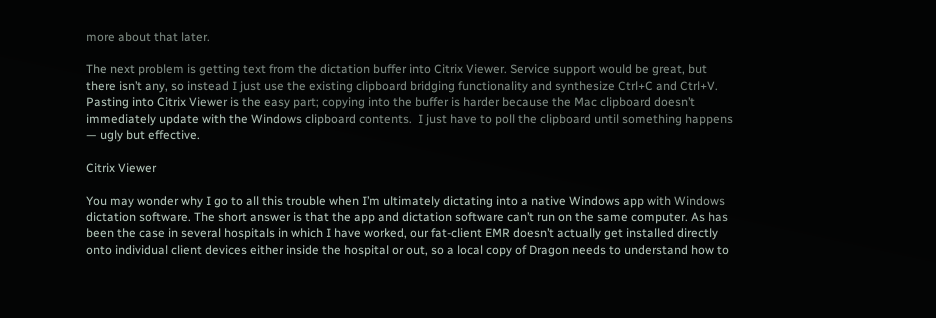more about that later.

The next problem is getting text from the dictation buffer into Citrix Viewer. Service support would be great, but there isn’t any, so instead I just use the existing clipboard bridging functionality and synthesize Ctrl+C and Ctrl+V.  Pasting into Citrix Viewer is the easy part; copying into the buffer is harder because the Mac clipboard doesn’t immediately update with the Windows clipboard contents.  I just have to poll the clipboard until something happens — ugly but effective.

Citrix Viewer

You may wonder why I go to all this trouble when I’m ultimately dictating into a native Windows app with Windows dictation software. The short answer is that the app and dictation software can’t run on the same computer. As has been the case in several hospitals in which I have worked, our fat-client EMR doesn’t actually get installed directly onto individual client devices either inside the hospital or out, so a local copy of Dragon needs to understand how to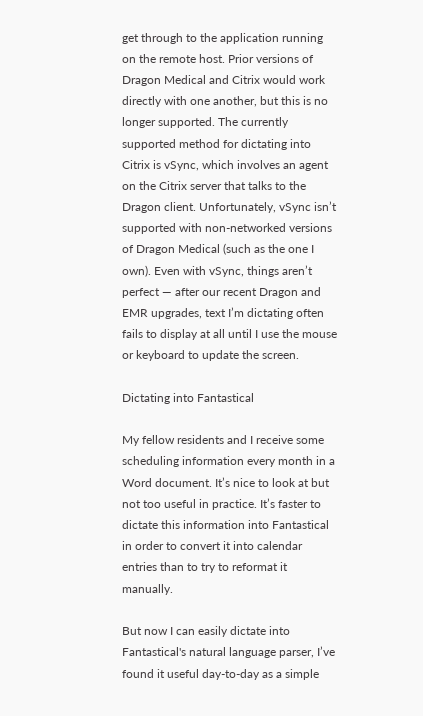get through to the application running on the remote host. Prior versions of Dragon Medical and Citrix would work directly with one another, but this is no longer supported. The currently supported method for dictating into Citrix is vSync, which involves an agent on the Citrix server that talks to the Dragon client. Unfortunately, vSync isn’t supported with non-networked versions of Dragon Medical (such as the one I own). Even with vSync, things aren’t perfect — after our recent Dragon and EMR upgrades, text I’m dictating often fails to display at all until I use the mouse or keyboard to update the screen.

Dictating into Fantastical

My fellow residents and I receive some scheduling information every month in a Word document. It’s nice to look at but not too useful in practice. It’s faster to dictate this information into Fantastical in order to convert it into calendar entries than to try to reformat it manually.

But now I can easily dictate into Fantastical's natural language parser, I’ve found it useful day-to-day as a simple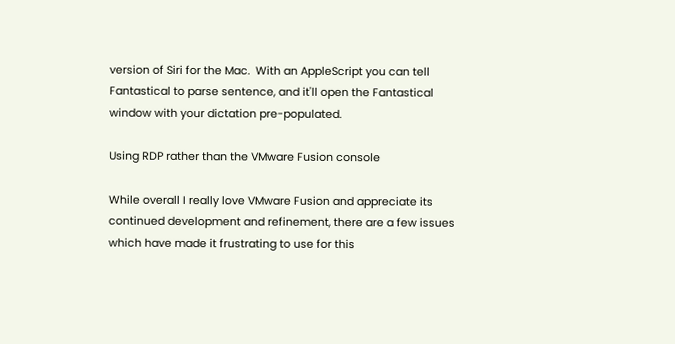version of Siri for the Mac.  With an AppleScript you can tell Fantastical to parse sentence, and it'll open the Fantastical window with your dictation pre-populated.

Using RDP rather than the VMware Fusion console

While overall I really love VMware Fusion and appreciate its continued development and refinement, there are a few issues which have made it frustrating to use for this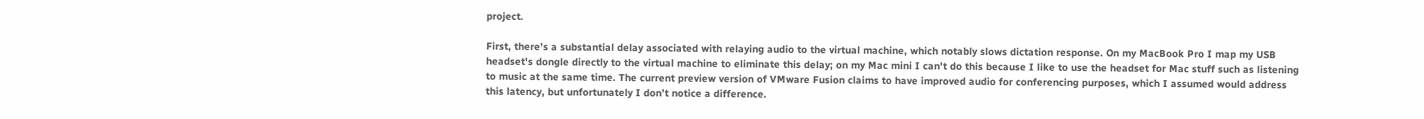project.

First, there’s a substantial delay associated with relaying audio to the virtual machine, which notably slows dictation response. On my MacBook Pro I map my USB headset's dongle directly to the virtual machine to eliminate this delay; on my Mac mini I can't do this because I like to use the headset for Mac stuff such as listening to music at the same time. The current preview version of VMware Fusion claims to have improved audio for conferencing purposes, which I assumed would address this latency, but unfortunately I don’t notice a difference.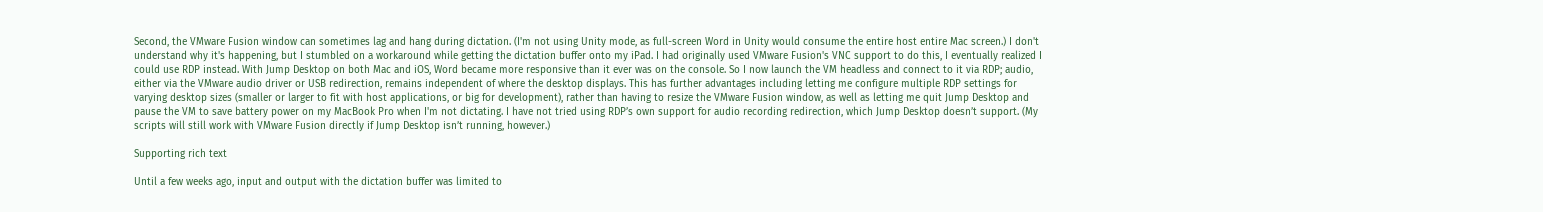Second, the VMware Fusion window can sometimes lag and hang during dictation. (I'm not using Unity mode, as full-screen Word in Unity would consume the entire host entire Mac screen.) I don't understand why it's happening, but I stumbled on a workaround while getting the dictation buffer onto my iPad. I had originally used VMware Fusion's VNC support to do this, I eventually realized I could use RDP instead. With Jump Desktop on both Mac and iOS, Word became more responsive than it ever was on the console. So I now launch the VM headless and connect to it via RDP; audio, either via the VMware audio driver or USB redirection, remains independent of where the desktop displays. This has further advantages including letting me configure multiple RDP settings for varying desktop sizes (smaller or larger to fit with host applications, or big for development), rather than having to resize the VMware Fusion window, as well as letting me quit Jump Desktop and pause the VM to save battery power on my MacBook Pro when I'm not dictating. I have not tried using RDP’s own support for audio recording redirection, which Jump Desktop doesn’t support. (My scripts will still work with VMware Fusion directly if Jump Desktop isn’t running, however.)

Supporting rich text

Until a few weeks ago, input and output with the dictation buffer was limited to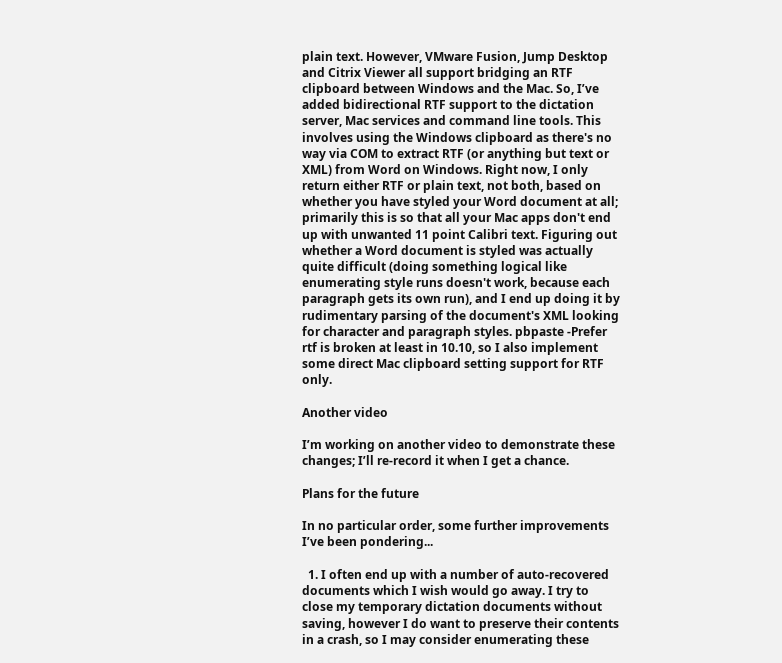plain text. However, VMware Fusion, Jump Desktop and Citrix Viewer all support bridging an RTF clipboard between Windows and the Mac. So, I’ve added bidirectional RTF support to the dictation server, Mac services and command line tools. This involves using the Windows clipboard as there's no way via COM to extract RTF (or anything but text or XML) from Word on Windows. Right now, I only return either RTF or plain text, not both, based on whether you have styled your Word document at all; primarily this is so that all your Mac apps don't end up with unwanted 11 point Calibri text. Figuring out whether a Word document is styled was actually quite difficult (doing something logical like enumerating style runs doesn't work, because each paragraph gets its own run), and I end up doing it by rudimentary parsing of the document's XML looking for character and paragraph styles. pbpaste -Prefer rtf is broken at least in 10.10, so I also implement some direct Mac clipboard setting support for RTF only.

Another video

I’m working on another video to demonstrate these changes; I’ll re-record it when I get a chance.

Plans for the future

In no particular order, some further improvements I’ve been pondering...

  1. I often end up with a number of auto-recovered documents which I wish would go away. I try to close my temporary dictation documents without saving, however I do want to preserve their contents in a crash, so I may consider enumerating these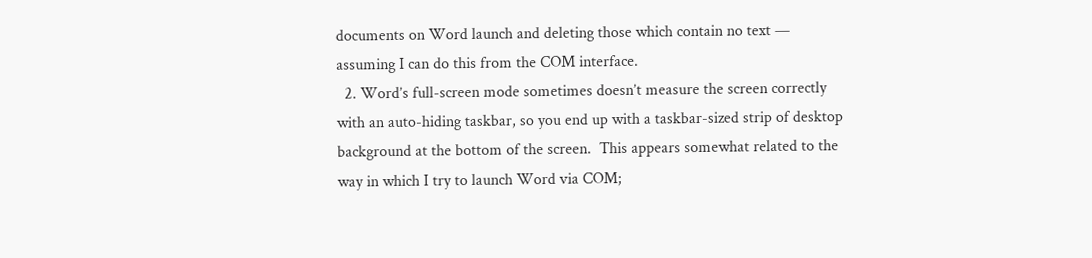documents on Word launch and deleting those which contain no text — assuming I can do this from the COM interface.
  2. Word’s full-screen mode sometimes doesn’t measure the screen correctly with an auto-hiding taskbar, so you end up with a taskbar-sized strip of desktop background at the bottom of the screen.  This appears somewhat related to the way in which I try to launch Word via COM;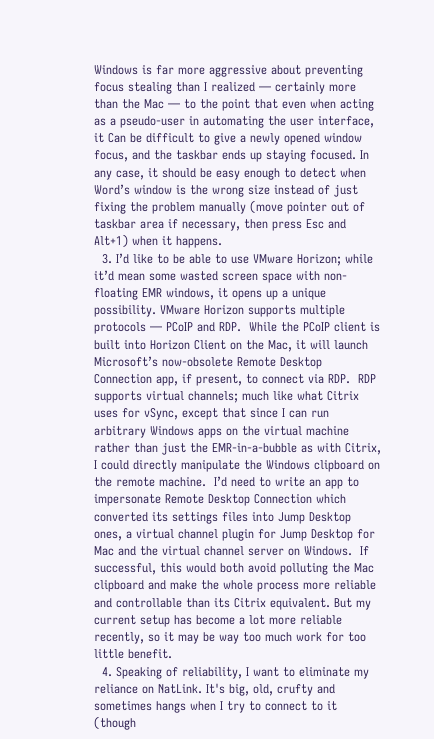Windows is far more aggressive about preventing focus stealing than I realized — certainly more than the Mac — to the point that even when acting as a pseudo-user in automating the user interface, it Can be difficult to give a newly opened window focus, and the taskbar ends up staying focused. In any case, it should be easy enough to detect when Word’s window is the wrong size instead of just fixing the problem manually (move pointer out of taskbar area if necessary, then press Esc and Alt+1) when it happens.
  3. I’d like to be able to use VMware Horizon; while it’d mean some wasted screen space with non-floating EMR windows, it opens up a unique possibility. VMware Horizon supports multiple protocols — PCoIP and RDP.  While the PCoIP client is built into Horizon Client on the Mac, it will launch Microsoft’s now-obsolete Remote Desktop Connection app, if present, to connect via RDP.  RDP supports virtual channels; much like what Citrix uses for vSync, except that since I can run arbitrary Windows apps on the virtual machine rather than just the EMR-in-a-bubble as with Citrix, I could directly manipulate the Windows clipboard on the remote machine.  I’d need to write an app to impersonate Remote Desktop Connection which converted its settings files into Jump Desktop ones, a virtual channel plugin for Jump Desktop for Mac and the virtual channel server on Windows.  If successful, this would both avoid polluting the Mac clipboard and make the whole process more reliable and controllable than its Citrix equivalent. But my current setup has become a lot more reliable recently, so it may be way too much work for too little benefit.
  4. Speaking of reliability, I want to eliminate my reliance on NatLink. It's big, old, crufty and sometimes hangs when I try to connect to it (though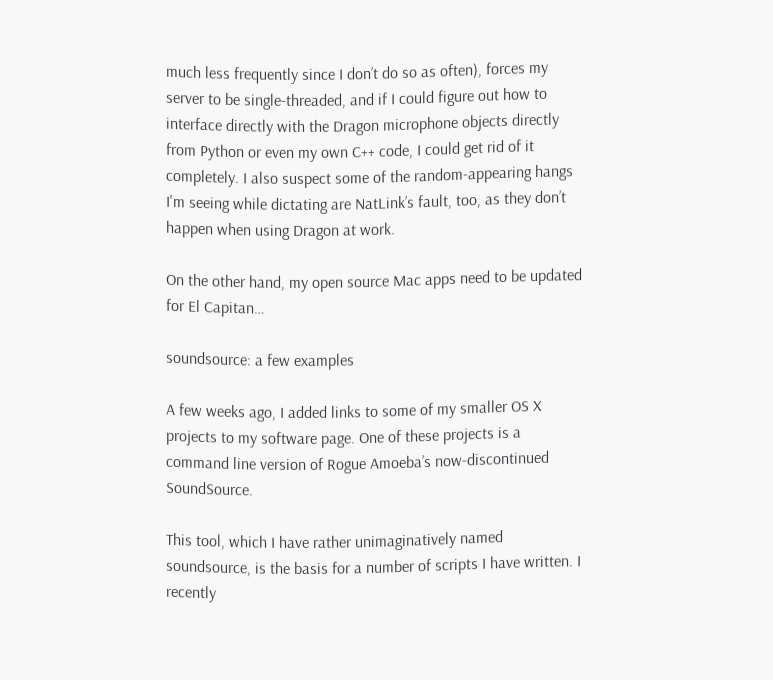much less frequently since I don’t do so as often), forces my server to be single-threaded, and if I could figure out how to interface directly with the Dragon microphone objects directly from Python or even my own C++ code, I could get rid of it completely. I also suspect some of the random-appearing hangs I'm seeing while dictating are NatLink’s fault, too, as they don’t happen when using Dragon at work.

On the other hand, my open source Mac apps need to be updated for El Capitan…

soundsource: a few examples

A few weeks ago, I added links to some of my smaller OS X projects to my software page. One of these projects is a command line version of Rogue Amoeba’s now-discontinued SoundSource.

This tool, which I have rather unimaginatively named soundsource, is the basis for a number of scripts I have written. I recently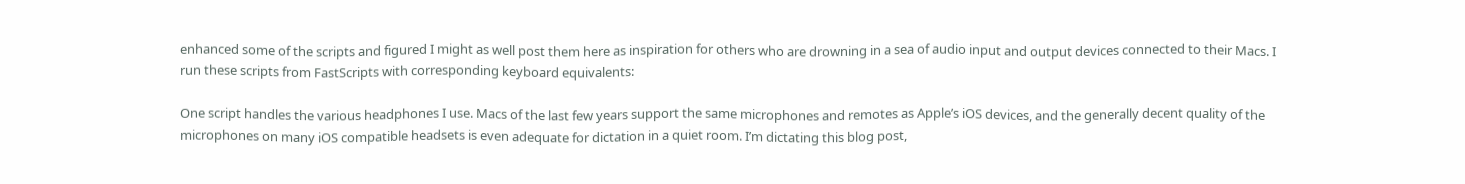enhanced some of the scripts and figured I might as well post them here as inspiration for others who are drowning in a sea of audio input and output devices connected to their Macs. I run these scripts from FastScripts with corresponding keyboard equivalents:

One script handles the various headphones I use. Macs of the last few years support the same microphones and remotes as Apple’s iOS devices, and the generally decent quality of the microphones on many iOS compatible headsets is even adequate for dictation in a quiet room. I’m dictating this blog post,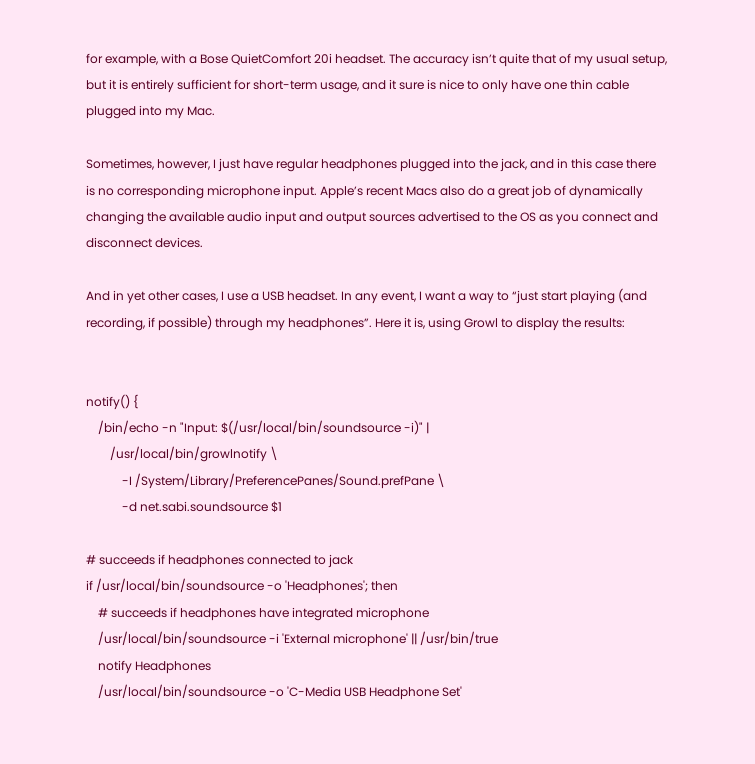for example, with a Bose QuietComfort 20i headset. The accuracy isn’t quite that of my usual setup, but it is entirely sufficient for short-term usage, and it sure is nice to only have one thin cable plugged into my Mac.

Sometimes, however, I just have regular headphones plugged into the jack, and in this case there is no corresponding microphone input. Apple’s recent Macs also do a great job of dynamically changing the available audio input and output sources advertised to the OS as you connect and disconnect devices.

And in yet other cases, I use a USB headset. In any event, I want a way to “just start playing (and recording, if possible) through my headphones”. Here it is, using Growl to display the results:


notify() {
    /bin/echo -n "Input: $(/usr/local/bin/soundsource -i)" |
        /usr/local/bin/growlnotify \
            -I /System/Library/PreferencePanes/Sound.prefPane \
            -d net.sabi.soundsource $1

# succeeds if headphones connected to jack
if /usr/local/bin/soundsource -o 'Headphones'; then
    # succeeds if headphones have integrated microphone
    /usr/local/bin/soundsource -i 'External microphone' || /usr/bin/true
    notify Headphones
    /usr/local/bin/soundsource -o 'C-Media USB Headphone Set'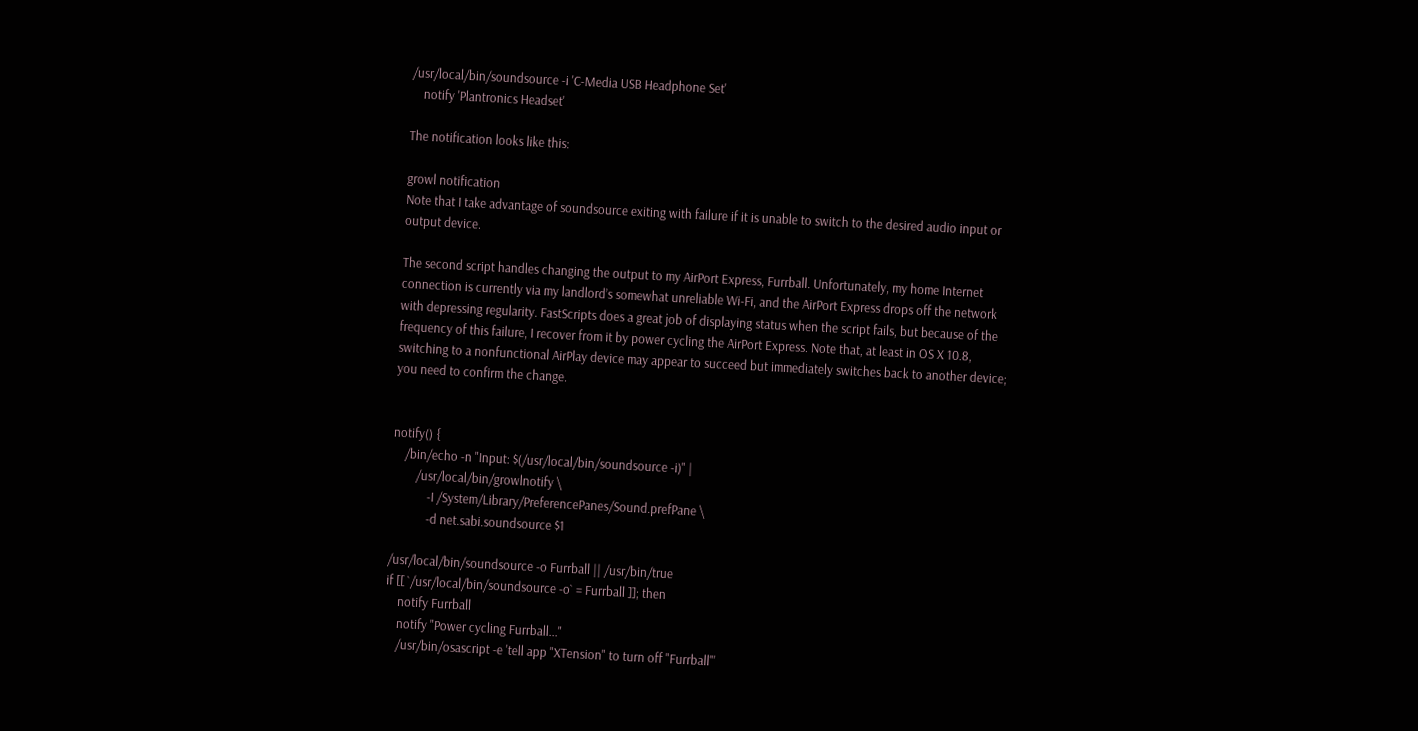/usr/local/bin/soundsource -i 'C-Media USB Headphone Set'
    notify 'Plantronics Headset'

The notification looks like this:

growl notification
Note that I take advantage of soundsource exiting with failure if it is unable to switch to the desired audio input or output device.

The second script handles changing the output to my AirPort Express, Furrball. Unfortunately, my home Internet connection is currently via my landlord’s somewhat unreliable Wi-Fi, and the AirPort Express drops off the network with depressing regularity. FastScripts does a great job of displaying status when the script fails, but because of the frequency of this failure, I recover from it by power cycling the AirPort Express. Note that, at least in OS X 10.8, switching to a nonfunctional AirPlay device may appear to succeed but immediately switches back to another device; you need to confirm the change.


notify() {
    /bin/echo -n "Input: $(/usr/local/bin/soundsource -i)" |
        /usr/local/bin/growlnotify \
            -I /System/Library/PreferencePanes/Sound.prefPane \
            -d net.sabi.soundsource $1

/usr/local/bin/soundsource -o Furrball || /usr/bin/true
if [[ `/usr/local/bin/soundsource -o` = Furrball ]]; then
    notify Furrball
    notify "Power cycling Furrball..."
    /usr/bin/osascript -e 'tell app "XTension" to turn off "Furrball"'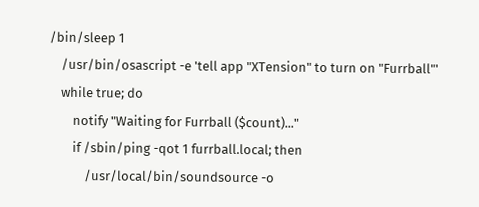/bin/sleep 1
    /usr/bin/osascript -e 'tell app "XTension" to turn on "Furrball"'
    while true; do
        notify "Waiting for Furrball ($count)..."
        if /sbin/ping -qot 1 furrball.local; then
            /usr/local/bin/soundsource -o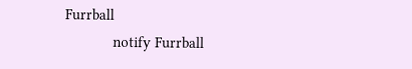Furrball
            notify Furrball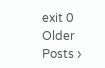exit 0
Older Posts ›